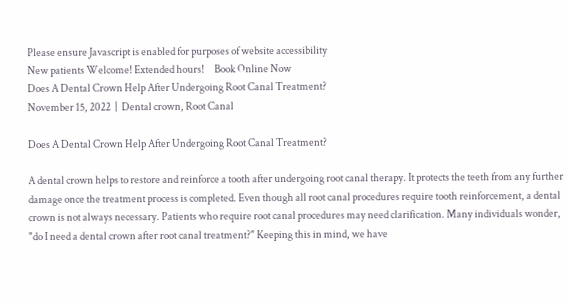Please ensure Javascript is enabled for purposes of website accessibility
New patients Welcome! Extended hours!     Book Online Now
Does A Dental Crown Help After Undergoing Root Canal Treatment?
November 15, 2022  |  Dental crown, Root Canal

Does A Dental Crown Help After Undergoing Root Canal Treatment?

A dental crown helps to restore and reinforce a tooth after undergoing root canal therapy. It protects the teeth from any further damage once the treatment process is completed. Even though all root canal procedures require tooth reinforcement, a dental crown is not always necessary. Patients who require root canal procedures may need clarification. Many individuals wonder, "do I need a dental crown after root canal treatment?" Keeping this in mind, we have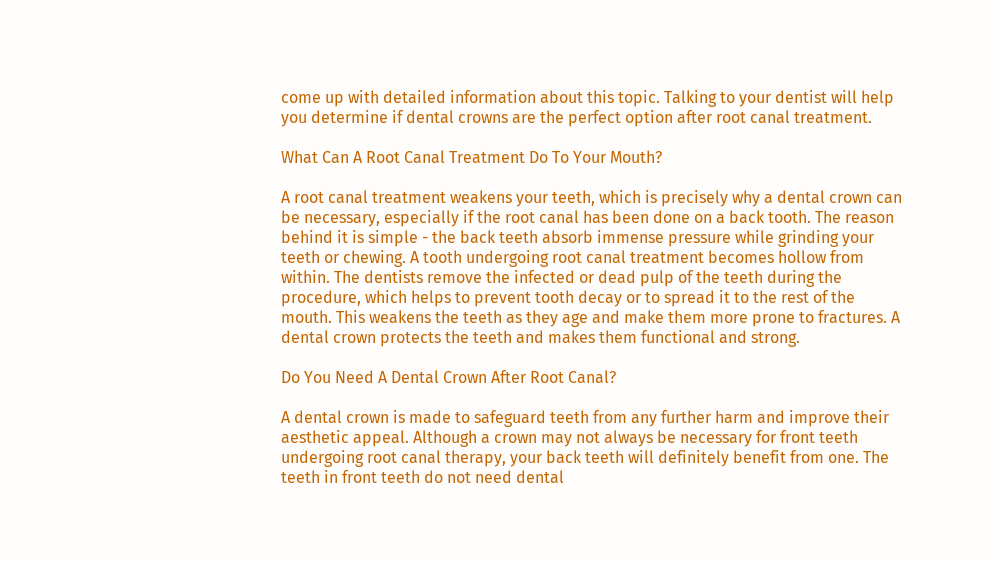come up with detailed information about this topic. Talking to your dentist will help you determine if dental crowns are the perfect option after root canal treatment.

What Can A Root Canal Treatment Do To Your Mouth?

A root canal treatment weakens your teeth, which is precisely why a dental crown can be necessary, especially if the root canal has been done on a back tooth. The reason behind it is simple - the back teeth absorb immense pressure while grinding your teeth or chewing. A tooth undergoing root canal treatment becomes hollow from within. The dentists remove the infected or dead pulp of the teeth during the procedure, which helps to prevent tooth decay or to spread it to the rest of the mouth. This weakens the teeth as they age and make them more prone to fractures. A dental crown protects the teeth and makes them functional and strong.

Do You Need A Dental Crown After Root Canal?

A dental crown is made to safeguard teeth from any further harm and improve their aesthetic appeal. Although a crown may not always be necessary for front teeth undergoing root canal therapy, your back teeth will definitely benefit from one. The teeth in front teeth do not need dental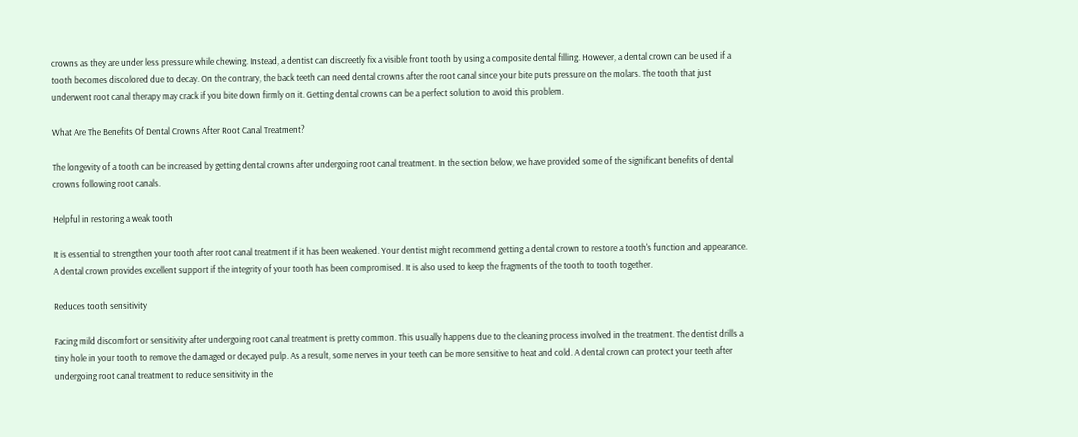crowns as they are under less pressure while chewing. Instead, a dentist can discreetly fix a visible front tooth by using a composite dental filling. However, a dental crown can be used if a tooth becomes discolored due to decay. On the contrary, the back teeth can need dental crowns after the root canal since your bite puts pressure on the molars. The tooth that just underwent root canal therapy may crack if you bite down firmly on it. Getting dental crowns can be a perfect solution to avoid this problem.

What Are The Benefits Of Dental Crowns After Root Canal Treatment?

The longevity of a tooth can be increased by getting dental crowns after undergoing root canal treatment. In the section below, we have provided some of the significant benefits of dental crowns following root canals.

Helpful in restoring a weak tooth

It is essential to strengthen your tooth after root canal treatment if it has been weakened. Your dentist might recommend getting a dental crown to restore a tooth's function and appearance. A dental crown provides excellent support if the integrity of your tooth has been compromised. It is also used to keep the fragments of the tooth to tooth together.

Reduces tooth sensitivity

Facing mild discomfort or sensitivity after undergoing root canal treatment is pretty common. This usually happens due to the cleaning process involved in the treatment. The dentist drills a tiny hole in your tooth to remove the damaged or decayed pulp. As a result, some nerves in your teeth can be more sensitive to heat and cold. A dental crown can protect your teeth after undergoing root canal treatment to reduce sensitivity in the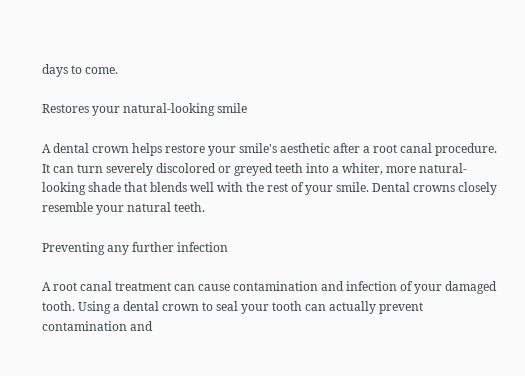days to come.

Restores your natural-looking smile

A dental crown helps restore your smile's aesthetic after a root canal procedure. It can turn severely discolored or greyed teeth into a whiter, more natural-looking shade that blends well with the rest of your smile. Dental crowns closely resemble your natural teeth.

Preventing any further infection

A root canal treatment can cause contamination and infection of your damaged tooth. Using a dental crown to seal your tooth can actually prevent contamination and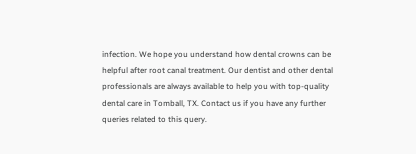infection. We hope you understand how dental crowns can be helpful after root canal treatment. Our dentist and other dental professionals are always available to help you with top-quality dental care in Tomball, TX. Contact us if you have any further queries related to this query.